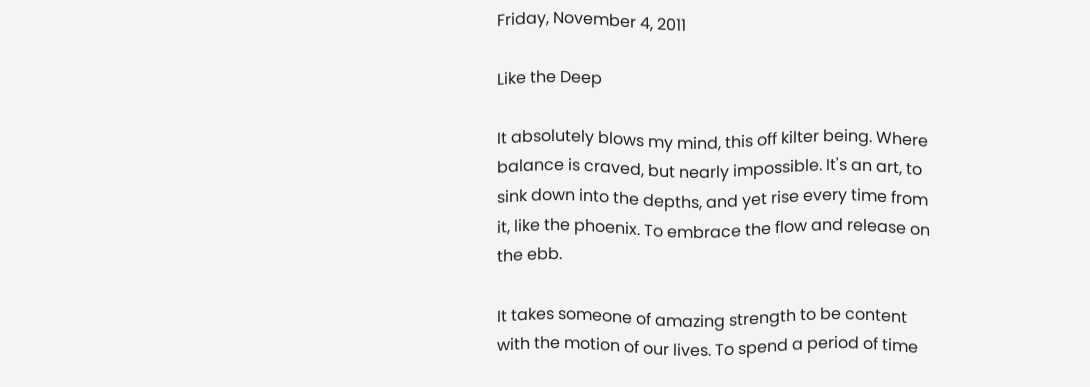Friday, November 4, 2011

Like the Deep

It absolutely blows my mind, this off kilter being. Where balance is craved, but nearly impossible. It's an art, to sink down into the depths, and yet rise every time from it, like the phoenix. To embrace the flow and release on the ebb.

It takes someone of amazing strength to be content with the motion of our lives. To spend a period of time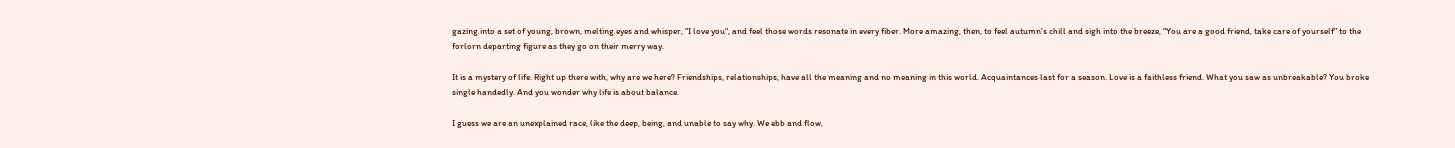gazing into a set of young, brown, melting eyes and whisper, "I love you", and feel those words resonate in every fiber. More amazing, then, to feel autumn's chill and sigh into the breeze, "You are a good friend, take care of yourself" to the forlorn departing figure as they go on their merry way.

It is a mystery of life. Right up there with, why are we here? Friendships, relationships, have all the meaning and no meaning in this world. Acquaintances last for a season. Love is a faithless friend. What you saw as unbreakable? You broke single handedly. And you wonder why life is about balance.

I guess we are an unexplained race, like the deep, being, and unable to say why. We ebb and flow,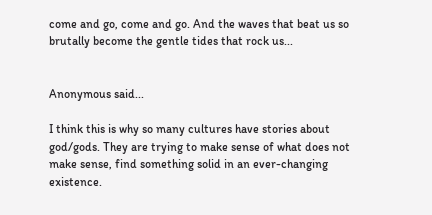come and go, come and go. And the waves that beat us so brutally become the gentle tides that rock us...


Anonymous said...

I think this is why so many cultures have stories about god/gods. They are trying to make sense of what does not make sense, find something solid in an ever-changing existence.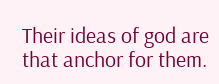Their ideas of god are that anchor for them.